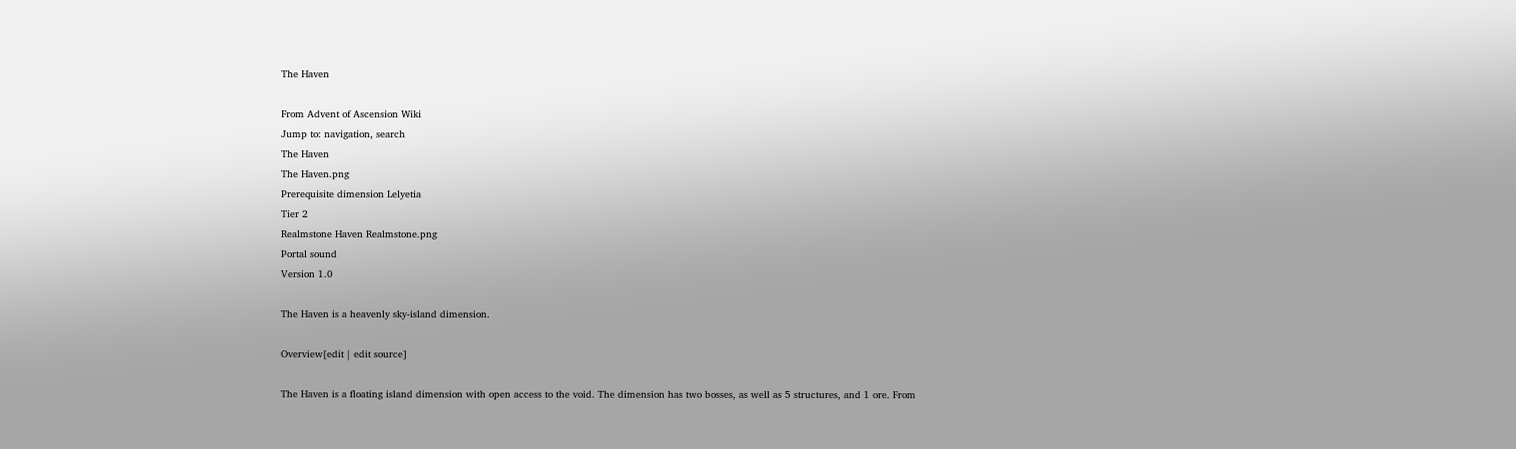The Haven

From Advent of Ascension Wiki
Jump to: navigation, search
The Haven
The Haven.png
Prerequisite dimension Lelyetia
Tier 2
Realmstone Haven Realmstone.png
Portal sound
Version 1.0

The Haven is a heavenly sky-island dimension.

Overview[edit | edit source]

The Haven is a floating island dimension with open access to the void. The dimension has two bosses, as well as 5 structures, and 1 ore. From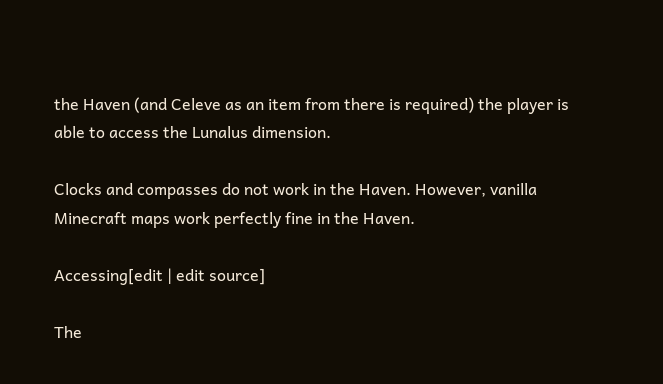the Haven (and Celeve as an item from there is required) the player is able to access the Lunalus dimension.

Clocks and compasses do not work in the Haven. However, vanilla Minecraft maps work perfectly fine in the Haven.

Accessing[edit | edit source]

The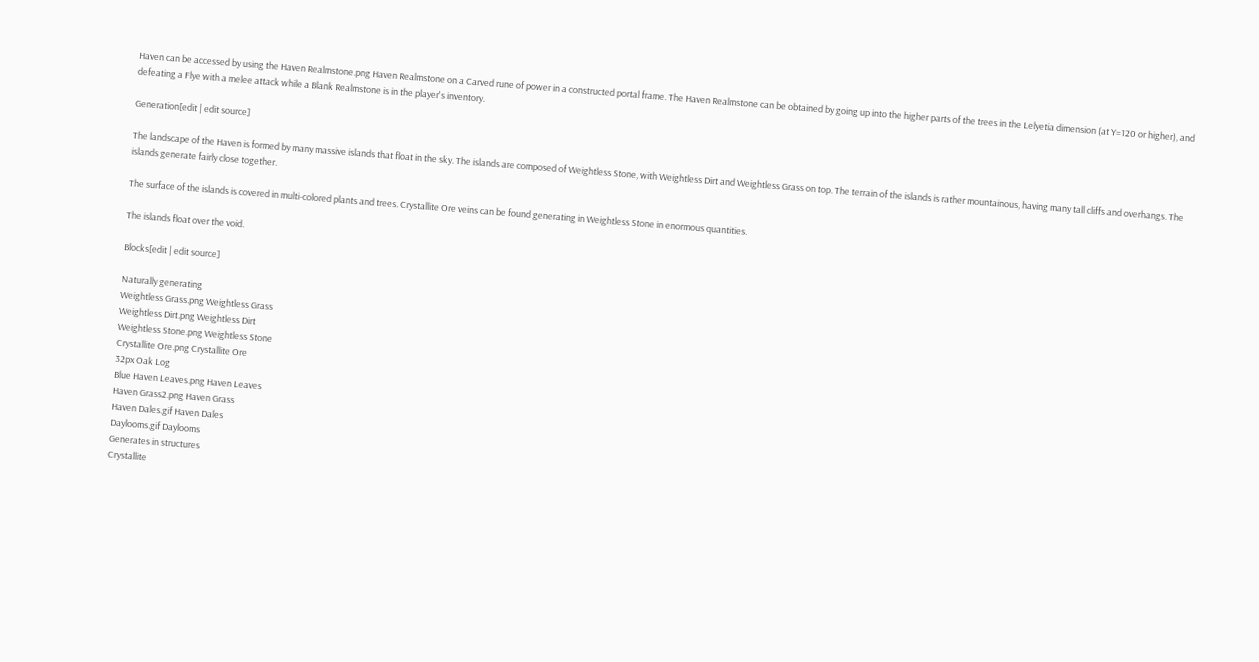Haven can be accessed by using the Haven Realmstone.png Haven Realmstone on a Carved rune of power in a constructed portal frame. The Haven Realmstone can be obtained by going up into the higher parts of the trees in the Lelyetia dimension (at Y=120 or higher), and defeating a Flye with a melee attack while a Blank Realmstone is in the player's inventory.

Generation[edit | edit source]

The landscape of the Haven is formed by many massive islands that float in the sky. The islands are composed of Weightless Stone, with Weightless Dirt and Weightless Grass on top. The terrain of the islands is rather mountainous, having many tall cliffs and overhangs. The islands generate fairly close together.

The surface of the islands is covered in multi-colored plants and trees. Crystallite Ore veins can be found generating in Weightless Stone in enormous quantities.

The islands float over the void.

Blocks[edit | edit source]

Naturally generating
Weightless Grass.png Weightless Grass
Weightless Dirt.png Weightless Dirt
Weightless Stone.png Weightless Stone
Crystallite Ore.png Crystallite Ore
32px Oak Log
Blue Haven Leaves.png Haven Leaves
Haven Grass2.png Haven Grass
Haven Dales.gif Haven Dales
Daylooms.gif Daylooms
Generates in structures
Crystallite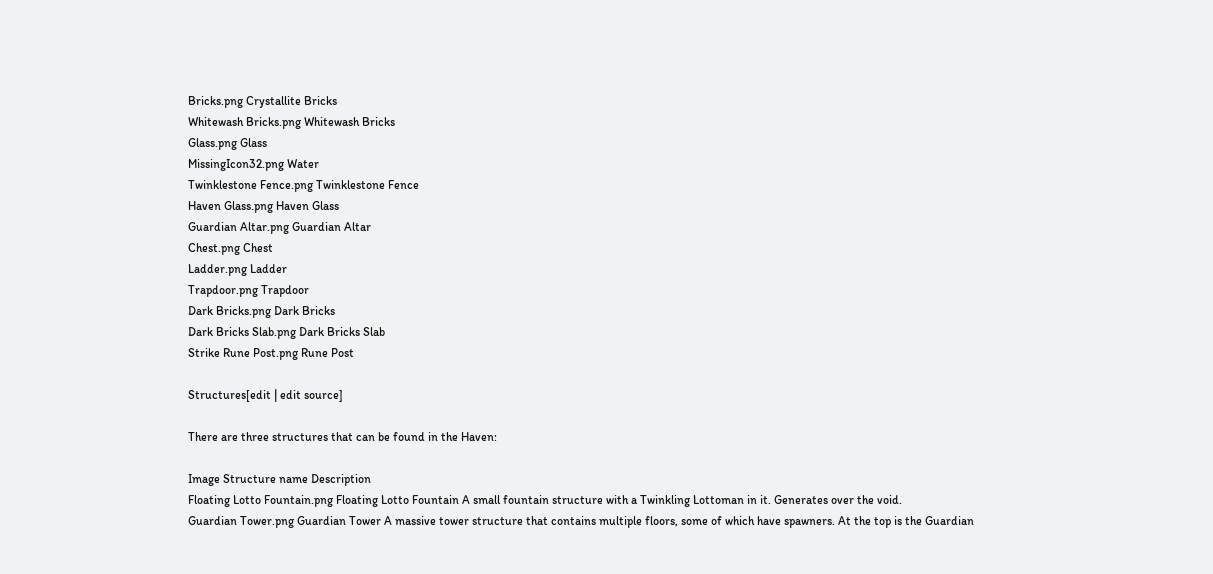Bricks.png Crystallite Bricks
Whitewash Bricks.png Whitewash Bricks
Glass.png Glass
MissingIcon32.png Water
Twinklestone Fence.png Twinklestone Fence
Haven Glass.png Haven Glass
Guardian Altar.png Guardian Altar
Chest.png Chest
Ladder.png Ladder
Trapdoor.png Trapdoor
Dark Bricks.png Dark Bricks
Dark Bricks Slab.png Dark Bricks Slab
Strike Rune Post.png Rune Post

Structures[edit | edit source]

There are three structures that can be found in the Haven:

Image Structure name Description
Floating Lotto Fountain.png Floating Lotto Fountain A small fountain structure with a Twinkling Lottoman in it. Generates over the void.
Guardian Tower.png Guardian Tower A massive tower structure that contains multiple floors, some of which have spawners. At the top is the Guardian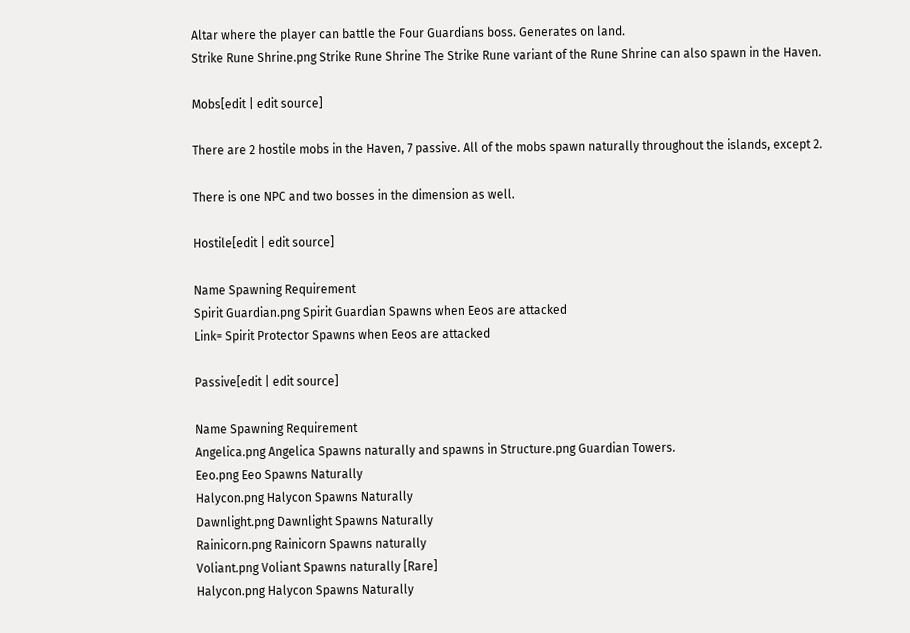Altar where the player can battle the Four Guardians boss. Generates on land.
Strike Rune Shrine.png Strike Rune Shrine The Strike Rune variant of the Rune Shrine can also spawn in the Haven.

Mobs[edit | edit source]

There are 2 hostile mobs in the Haven, 7 passive. All of the mobs spawn naturally throughout the islands, except 2.

There is one NPC and two bosses in the dimension as well.

Hostile[edit | edit source]

Name Spawning Requirement
Spirit Guardian.png Spirit Guardian Spawns when Eeos are attacked
Link= Spirit Protector Spawns when Eeos are attacked

Passive[edit | edit source]

Name Spawning Requirement
Angelica.png Angelica Spawns naturally and spawns in Structure.png Guardian Towers.
Eeo.png Eeo Spawns Naturally
Halycon.png Halycon Spawns Naturally
Dawnlight.png Dawnlight Spawns Naturally
Rainicorn.png Rainicorn Spawns naturally
Voliant.png Voliant Spawns naturally [Rare]
Halycon.png Halycon Spawns Naturally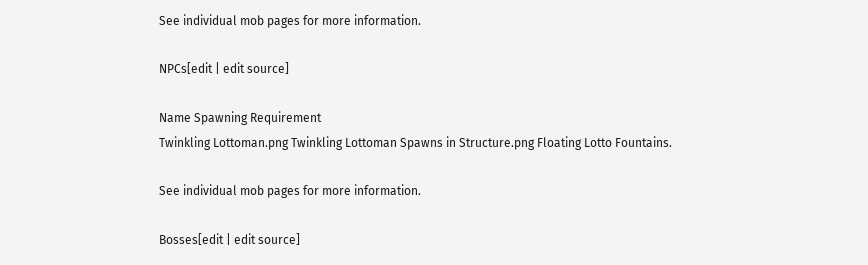See individual mob pages for more information.

NPCs[edit | edit source]

Name Spawning Requirement
Twinkling Lottoman.png Twinkling Lottoman Spawns in Structure.png Floating Lotto Fountains.

See individual mob pages for more information.

Bosses[edit | edit source]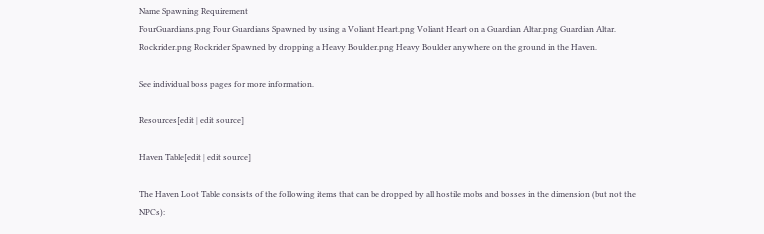Name Spawning Requirement
FourGuardians.png Four Guardians Spawned by using a Voliant Heart.png Voliant Heart on a Guardian Altar.png Guardian Altar.
Rockrider.png Rockrider Spawned by dropping a Heavy Boulder.png Heavy Boulder anywhere on the ground in the Haven.

See individual boss pages for more information.

Resources[edit | edit source]

Haven Table[edit | edit source]

The Haven Loot Table consists of the following items that can be dropped by all hostile mobs and bosses in the dimension (but not the NPCs):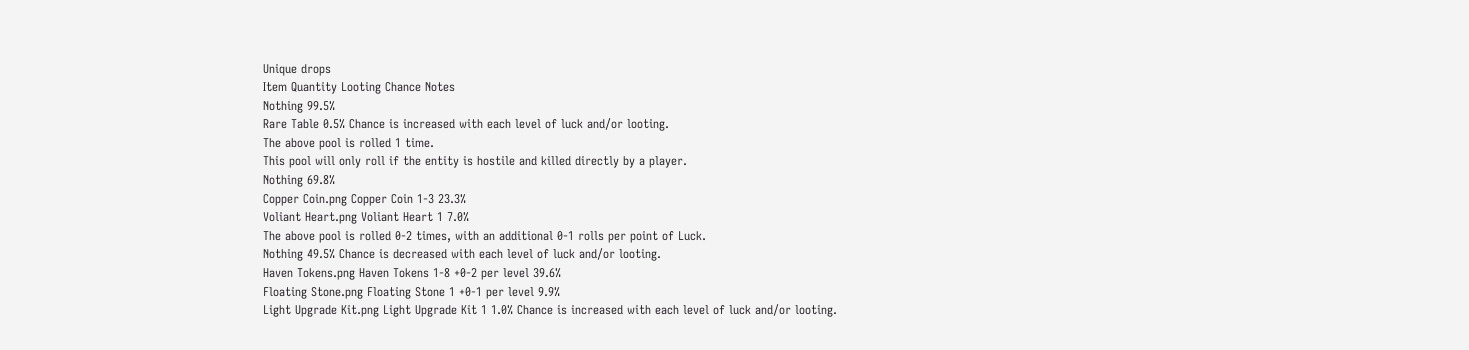Unique drops
Item Quantity Looting Chance Notes
Nothing 99.5%
Rare Table 0.5% Chance is increased with each level of luck and/or looting.
The above pool is rolled 1 time.
This pool will only roll if the entity is hostile and killed directly by a player.
Nothing 69.8%
Copper Coin.png Copper Coin 1-3 23.3%
Voliant Heart.png Voliant Heart 1 7.0%
The above pool is rolled 0-2 times, with an additional 0-1 rolls per point of Luck.
Nothing 49.5% Chance is decreased with each level of luck and/or looting.
Haven Tokens.png Haven Tokens 1-8 +0-2 per level 39.6%
Floating Stone.png Floating Stone 1 +0-1 per level 9.9%
Light Upgrade Kit.png Light Upgrade Kit 1 1.0% Chance is increased with each level of luck and/or looting.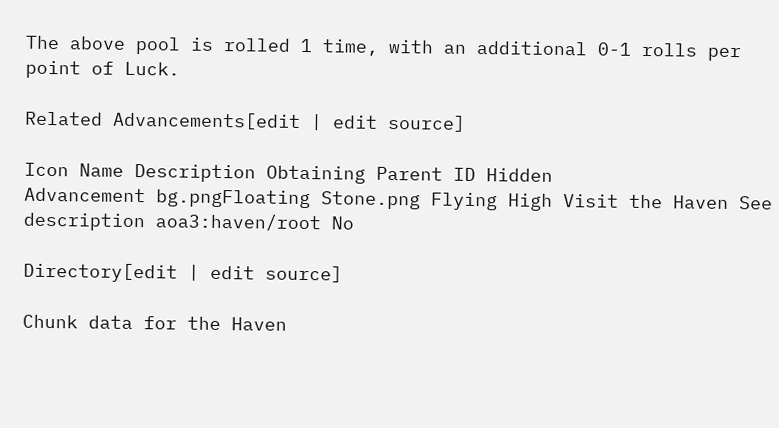The above pool is rolled 1 time, with an additional 0-1 rolls per point of Luck.

Related Advancements[edit | edit source]

Icon Name Description Obtaining Parent ID Hidden
Advancement bg.pngFloating Stone.png Flying High Visit the Haven See description aoa3:haven/root No

Directory[edit | edit source]

Chunk data for the Haven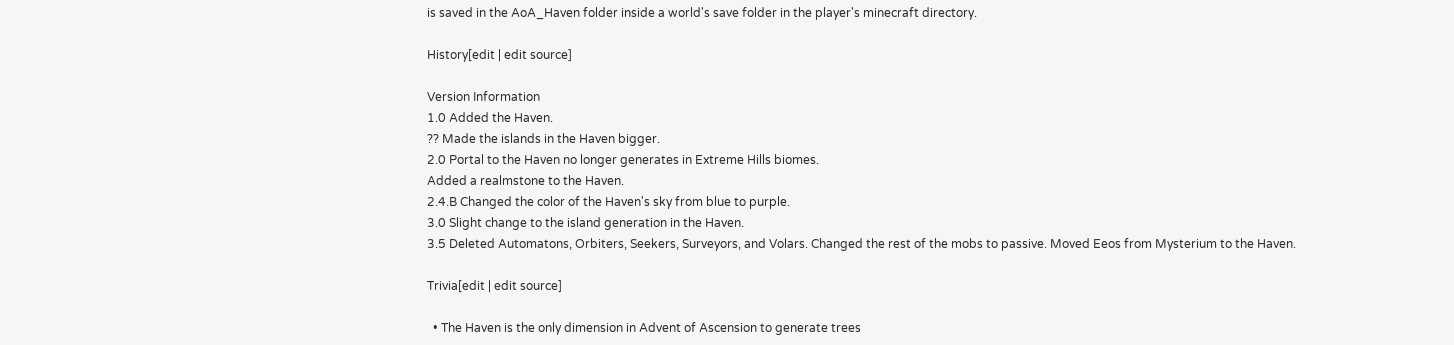is saved in the AoA_Haven folder inside a world's save folder in the player's minecraft directory.

History[edit | edit source]

Version Information
1.0 Added the Haven.
?? Made the islands in the Haven bigger.
2.0 Portal to the Haven no longer generates in Extreme Hills biomes.
Added a realmstone to the Haven.
2.4.B Changed the color of the Haven's sky from blue to purple.
3.0 Slight change to the island generation in the Haven.
3.5 Deleted Automatons, Orbiters, Seekers, Surveyors, and Volars. Changed the rest of the mobs to passive. Moved Eeos from Mysterium to the Haven.

Trivia[edit | edit source]

  • The Haven is the only dimension in Advent of Ascension to generate trees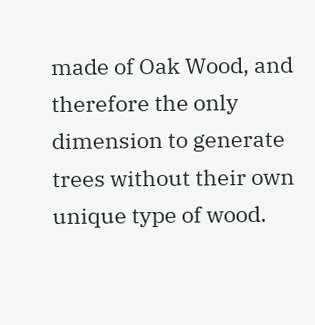made of Oak Wood, and therefore the only dimension to generate trees without their own unique type of wood.